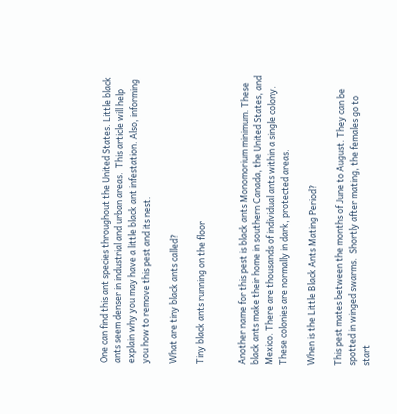One can find this ant species throughout the United States. Little black ants seem denser in industrial and urban areas.  This article will help explain why you may have a little black ant infestation. Also, informing you how to remove this pest and its nest.

What are tiny black ants called?

Tiny black ants running on the floor


Another name for this pest is black ants Monomorium minimum. These black ants make their home in southern Canada, the United States, and Mexico. There are thousands of individual ants within a single colony.  These colonies are normally in dark, protected areas.

When is the Little Black Ants Mating Period?

This pest mates between the months of June to August. They can be spotted in winged swarms.  Shortly after mating, the females go to start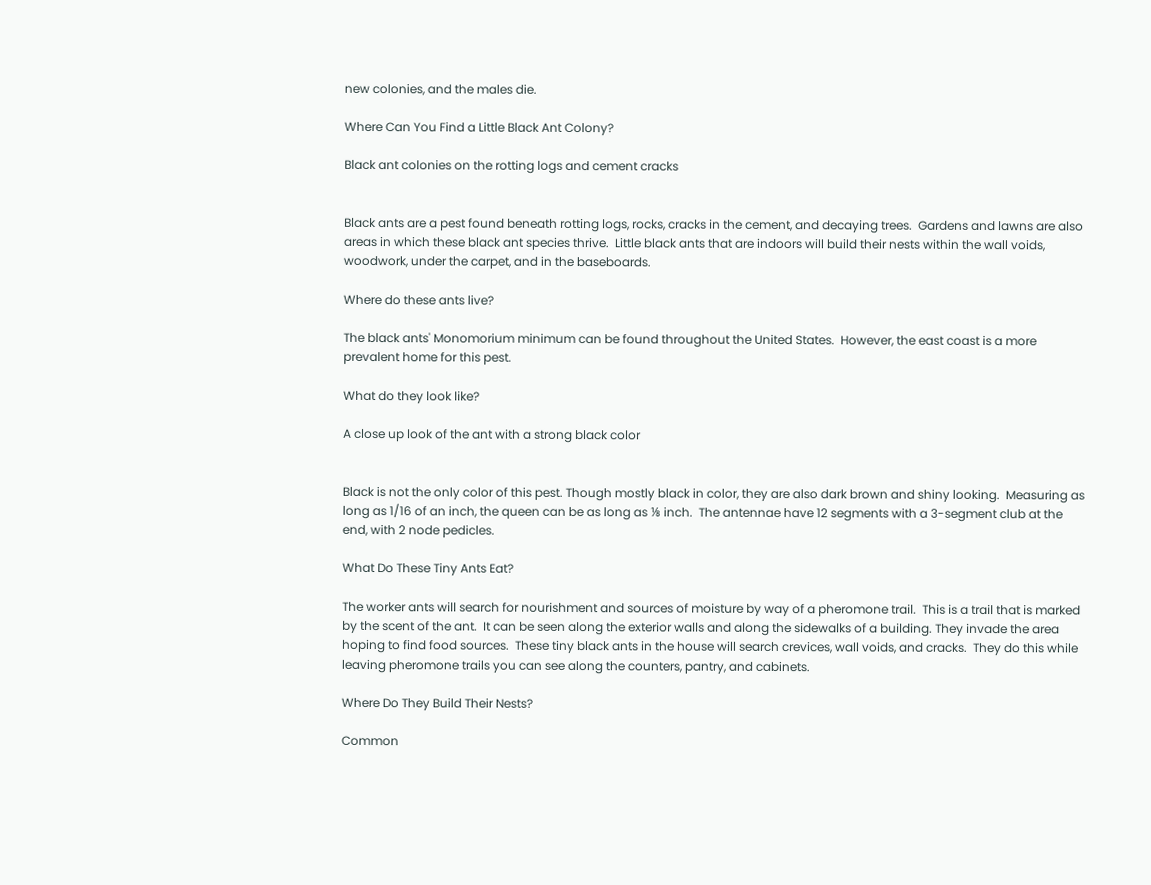new colonies, and the males die.

Where Can You Find a Little Black Ant Colony?

Black ant colonies on the rotting logs and cement cracks


Black ants are a pest found beneath rotting logs, rocks, cracks in the cement, and decaying trees.  Gardens and lawns are also areas in which these black ant species thrive.  Little black ants that are indoors will build their nests within the wall voids, woodwork, under the carpet, and in the baseboards.

Where do these ants live?

The black ants' Monomorium minimum can be found throughout the United States.  However, the east coast is a more prevalent home for this pest.

What do they look like?

A close up look of the ant with a strong black color


Black is not the only color of this pest. Though mostly black in color, they are also dark brown and shiny looking.  Measuring as long as 1/16 of an inch, the queen can be as long as ⅛ inch.  The antennae have 12 segments with a 3-segment club at the end, with 2 node pedicles.

What Do These Tiny Ants Eat?

The worker ants will search for nourishment and sources of moisture by way of a pheromone trail.  This is a trail that is marked by the scent of the ant.  It can be seen along the exterior walls and along the sidewalks of a building. They invade the area hoping to find food sources.  These tiny black ants in the house will search crevices, wall voids, and cracks.  They do this while leaving pheromone trails you can see along the counters, pantry, and cabinets.

Where Do They Build Their Nests?

Common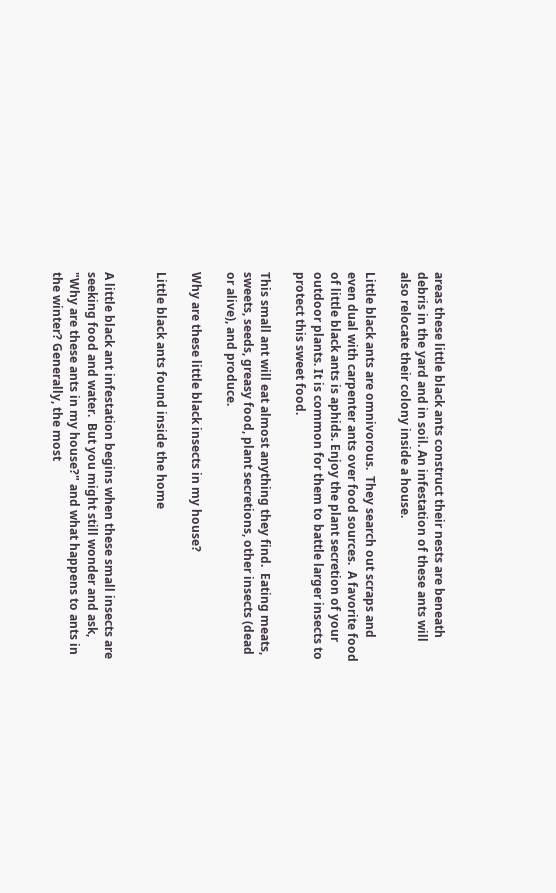areas these little black ants construct their nests are beneath debris in the yard and in soil. An infestation of these ants will also relocate their colony inside a house.

Little black ants are omnivorous.  They search out scraps and even dual with carpenter ants over food sources.  A favorite food of little black ants is aphids. Enjoy the plant secretion of your outdoor plants. It is common for them to battle larger insects to protect this sweet food.

This small ant will eat almost anything they find.  Eating meats, sweets, seeds, greasy food, plant secretions, other insects (dead or alive), and produce.

Why are these little black insects in my house?

Little black ants found inside the home


A little black ant infestation begins when these small insects are seeking food and water.  But you might still wonder and ask, "Why are these ants in my house?" and what happens to ants in the winter? Generally, the most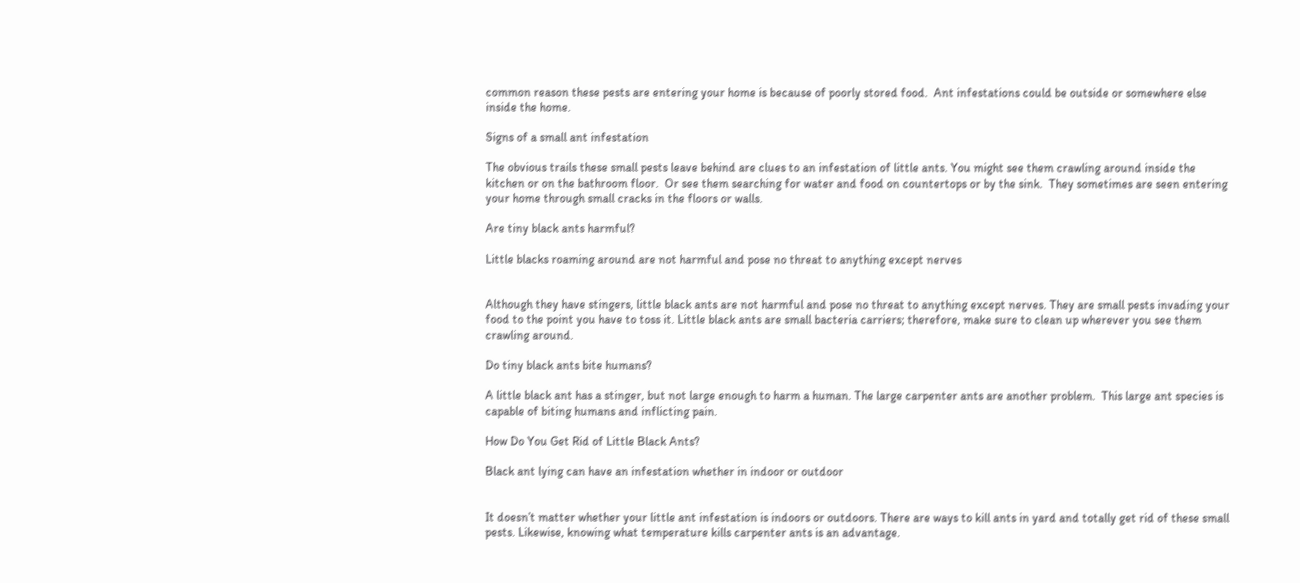common reason these pests are entering your home is because of poorly stored food.  Ant infestations could be outside or somewhere else inside the home.

Signs of a small ant infestation

The obvious trails these small pests leave behind are clues to an infestation of little ants. You might see them crawling around inside the kitchen or on the bathroom floor.  Or see them searching for water and food on countertops or by the sink.  They sometimes are seen entering your home through small cracks in the floors or walls.

Are tiny black ants harmful?

Little blacks roaming around are not harmful and pose no threat to anything except nerves


Although they have stingers, little black ants are not harmful and pose no threat to anything except nerves. They are small pests invading your food to the point you have to toss it. Little black ants are small bacteria carriers; therefore, make sure to clean up wherever you see them crawling around.

Do tiny black ants bite humans?

A little black ant has a stinger, but not large enough to harm a human. The large carpenter ants are another problem.  This large ant species is capable of biting humans and inflicting pain.

How Do You Get Rid of Little Black Ants?

Black ant lying can have an infestation whether in indoor or outdoor


It doesn’t matter whether your little ant infestation is indoors or outdoors. There are ways to kill ants in yard and totally get rid of these small pests. Likewise, knowing what temperature kills carpenter ants is an advantage.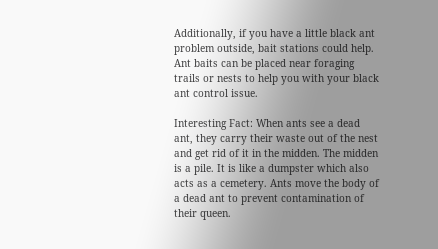Additionally, if you have a little black ant problem outside, bait stations could help. Ant baits can be placed near foraging trails or nests to help you with your black ant control issue.

Interesting Fact: When ants see a dead ant, they carry their waste out of the nest and get rid of it in the midden. The midden is a pile. It is like a dumpster which also acts as a cemetery. Ants move the body of a dead ant to prevent contamination of their queen.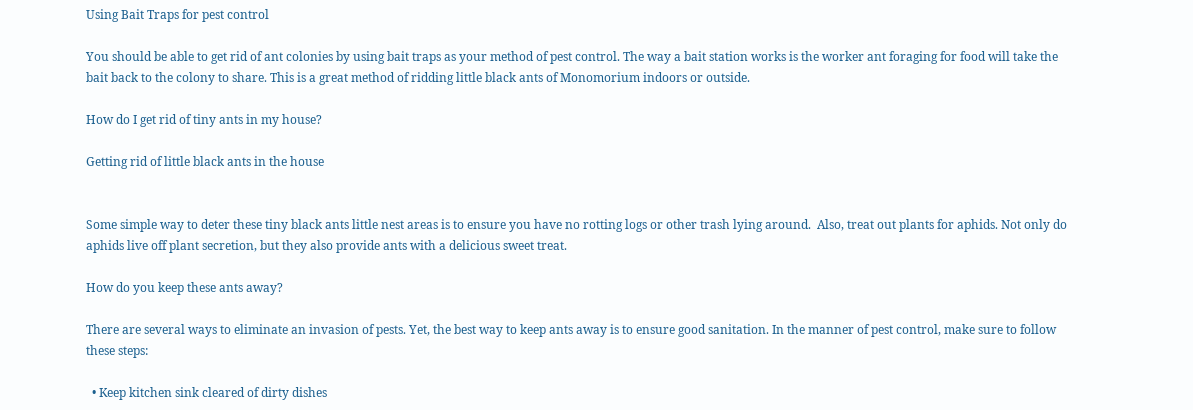Using Bait Traps for pest control

You should be able to get rid of ant colonies by using bait traps as your method of pest control. The way a bait station works is the worker ant foraging for food will take the bait back to the colony to share. This is a great method of ridding little black ants of Monomorium indoors or outside.

How do I get rid of tiny ants in my house?

Getting rid of little black ants in the house


Some simple way to deter these tiny black ants little nest areas is to ensure you have no rotting logs or other trash lying around.  Also, treat out plants for aphids. Not only do aphids live off plant secretion, but they also provide ants with a delicious sweet treat.

How do you keep these ants away?

There are several ways to eliminate an invasion of pests. Yet, the best way to keep ants away is to ensure good sanitation. In the manner of pest control, make sure to follow these steps:

  • Keep kitchen sink cleared of dirty dishes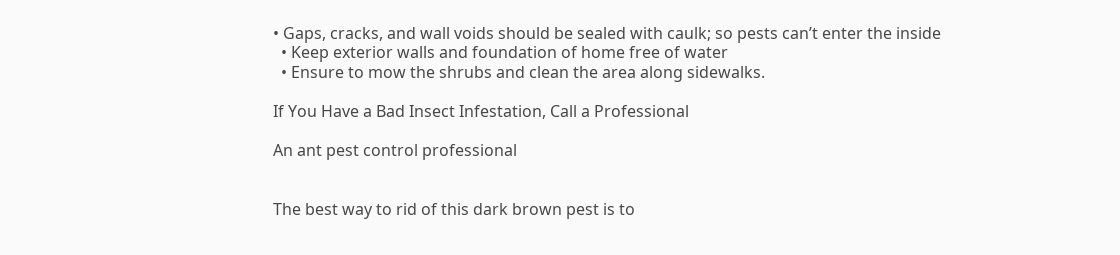• Gaps, cracks, and wall voids should be sealed with caulk; so pests can’t enter the inside
  • Keep exterior walls and foundation of home free of water
  • Ensure to mow the shrubs and clean the area along sidewalks.

If You Have a Bad Insect Infestation, Call a Professional

An ant pest control professional


The best way to rid of this dark brown pest is to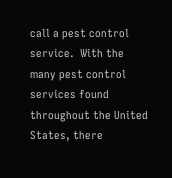call a pest control service.  With the many pest control services found throughout the United States, there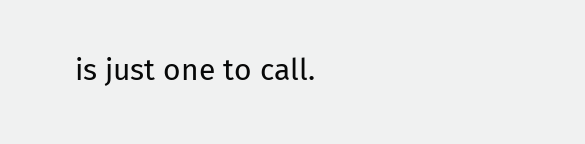is just one to call.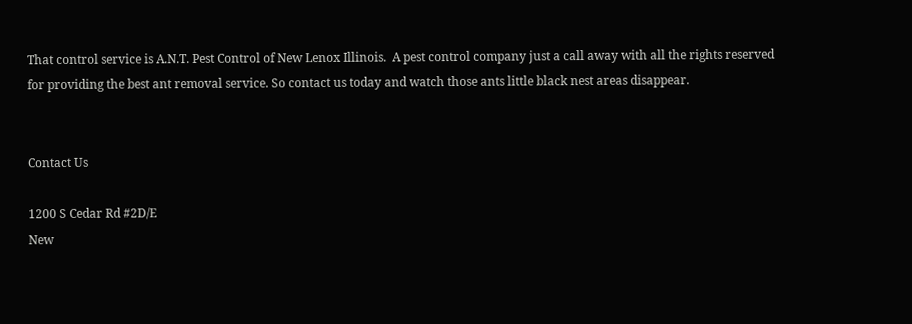That control service is A.N.T. Pest Control of New Lenox Illinois.  A pest control company just a call away with all the rights reserved for providing the best ant removal service. So contact us today and watch those ants little black nest areas disappear.


Contact Us

1200 S Cedar Rd #2D/E
New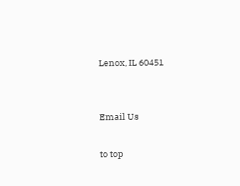Lenox, IL 60451


Email Us

to top